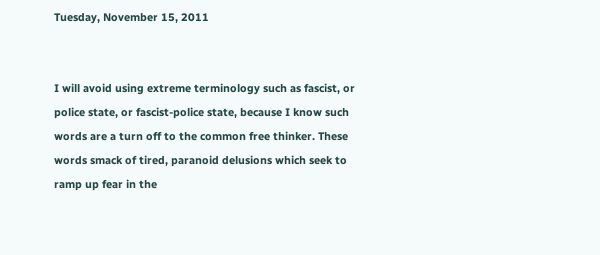Tuesday, November 15, 2011


I will avoid using extreme terminology such as fascist, or police state, or fascist-police state, because I know such words are a turn off to the common free thinker. These words smack of tired, paranoid delusions which seek to ramp up fear in the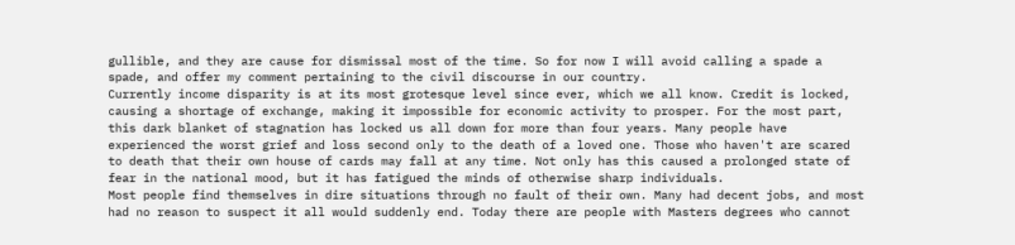gullible, and they are cause for dismissal most of the time. So for now I will avoid calling a spade a spade, and offer my comment pertaining to the civil discourse in our country.
Currently income disparity is at its most grotesque level since ever, which we all know. Credit is locked, causing a shortage of exchange, making it impossible for economic activity to prosper. For the most part, this dark blanket of stagnation has locked us all down for more than four years. Many people have experienced the worst grief and loss second only to the death of a loved one. Those who haven't are scared to death that their own house of cards may fall at any time. Not only has this caused a prolonged state of fear in the national mood, but it has fatigued the minds of otherwise sharp individuals.
Most people find themselves in dire situations through no fault of their own. Many had decent jobs, and most had no reason to suspect it all would suddenly end. Today there are people with Masters degrees who cannot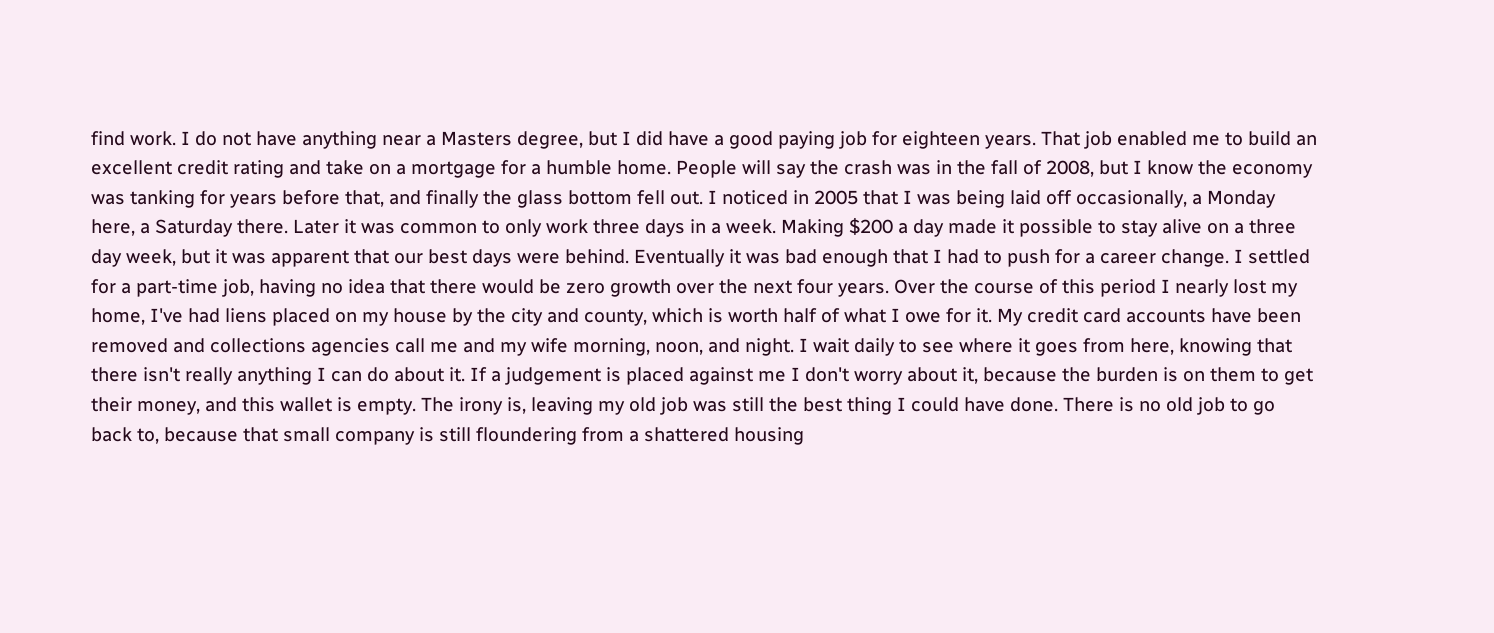find work. I do not have anything near a Masters degree, but I did have a good paying job for eighteen years. That job enabled me to build an excellent credit rating and take on a mortgage for a humble home. People will say the crash was in the fall of 2008, but I know the economy was tanking for years before that, and finally the glass bottom fell out. I noticed in 2005 that I was being laid off occasionally, a Monday here, a Saturday there. Later it was common to only work three days in a week. Making $200 a day made it possible to stay alive on a three day week, but it was apparent that our best days were behind. Eventually it was bad enough that I had to push for a career change. I settled for a part-time job, having no idea that there would be zero growth over the next four years. Over the course of this period I nearly lost my home, I've had liens placed on my house by the city and county, which is worth half of what I owe for it. My credit card accounts have been removed and collections agencies call me and my wife morning, noon, and night. I wait daily to see where it goes from here, knowing that there isn't really anything I can do about it. If a judgement is placed against me I don't worry about it, because the burden is on them to get their money, and this wallet is empty. The irony is, leaving my old job was still the best thing I could have done. There is no old job to go back to, because that small company is still floundering from a shattered housing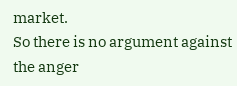market.
So there is no argument against the anger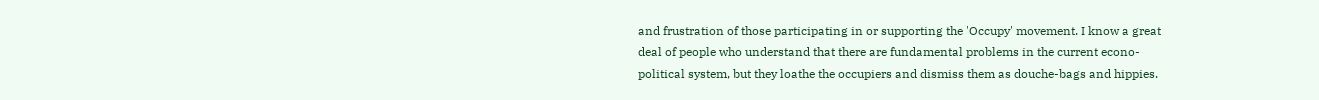and frustration of those participating in or supporting the 'Occupy' movement. I know a great deal of people who understand that there are fundamental problems in the current econo-political system, but they loathe the occupiers and dismiss them as douche-bags and hippies.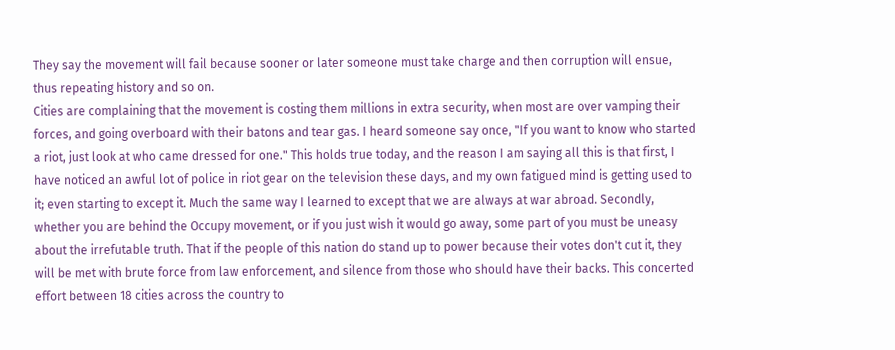They say the movement will fail because sooner or later someone must take charge and then corruption will ensue, thus repeating history and so on.
Cities are complaining that the movement is costing them millions in extra security, when most are over vamping their forces, and going overboard with their batons and tear gas. I heard someone say once, "If you want to know who started a riot, just look at who came dressed for one." This holds true today, and the reason I am saying all this is that first, I have noticed an awful lot of police in riot gear on the television these days, and my own fatigued mind is getting used to it; even starting to except it. Much the same way I learned to except that we are always at war abroad. Secondly, whether you are behind the Occupy movement, or if you just wish it would go away, some part of you must be uneasy about the irrefutable truth. That if the people of this nation do stand up to power because their votes don't cut it, they will be met with brute force from law enforcement, and silence from those who should have their backs. This concerted effort between 18 cities across the country to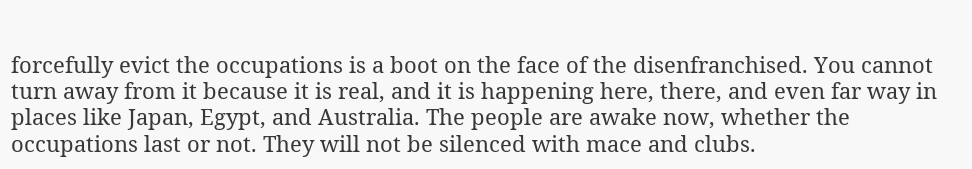forcefully evict the occupations is a boot on the face of the disenfranchised. You cannot turn away from it because it is real, and it is happening here, there, and even far way in places like Japan, Egypt, and Australia. The people are awake now, whether the occupations last or not. They will not be silenced with mace and clubs.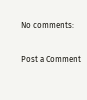No comments:

Post a Comment